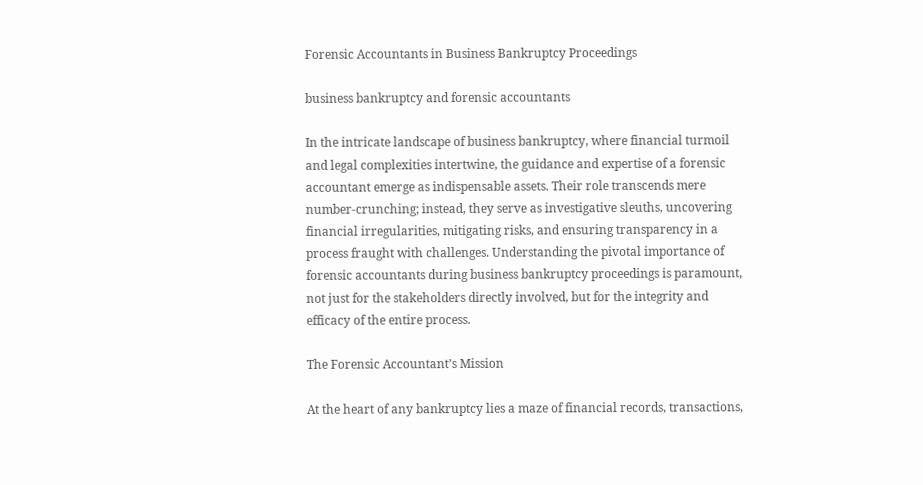Forensic Accountants in Business Bankruptcy Proceedings

business bankruptcy and forensic accountants

In the intricate landscape of business bankruptcy, where financial turmoil and legal complexities intertwine, the guidance and expertise of a forensic accountant emerge as indispensable assets. Their role transcends mere number-crunching; instead, they serve as investigative sleuths, uncovering financial irregularities, mitigating risks, and ensuring transparency in a process fraught with challenges. Understanding the pivotal importance of forensic accountants during business bankruptcy proceedings is paramount, not just for the stakeholders directly involved, but for the integrity and efficacy of the entire process.

The Forensic Accountant’s Mission

At the heart of any bankruptcy lies a maze of financial records, transactions,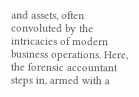and assets, often convoluted by the intricacies of modern business operations. Here, the forensic accountant steps in, armed with a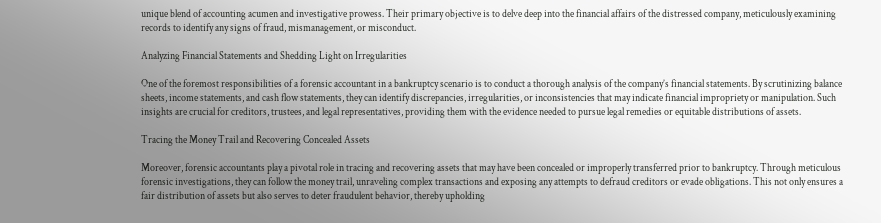unique blend of accounting acumen and investigative prowess. Their primary objective is to delve deep into the financial affairs of the distressed company, meticulously examining records to identify any signs of fraud, mismanagement, or misconduct.

Analyzing Financial Statements and Shedding Light on Irregularities

One of the foremost responsibilities of a forensic accountant in a bankruptcy scenario is to conduct a thorough analysis of the company’s financial statements. By scrutinizing balance sheets, income statements, and cash flow statements, they can identify discrepancies, irregularities, or inconsistencies that may indicate financial impropriety or manipulation. Such insights are crucial for creditors, trustees, and legal representatives, providing them with the evidence needed to pursue legal remedies or equitable distributions of assets.

Tracing the Money Trail and Recovering Concealed Assets

Moreover, forensic accountants play a pivotal role in tracing and recovering assets that may have been concealed or improperly transferred prior to bankruptcy. Through meticulous forensic investigations, they can follow the money trail, unraveling complex transactions and exposing any attempts to defraud creditors or evade obligations. This not only ensures a fair distribution of assets but also serves to deter fraudulent behavior, thereby upholding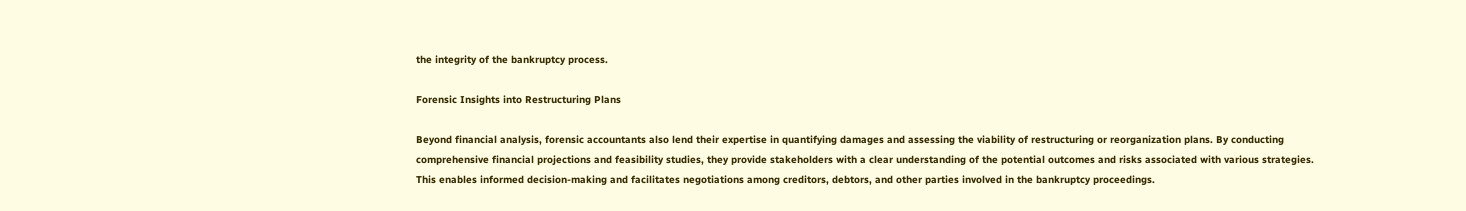the integrity of the bankruptcy process.

Forensic Insights into Restructuring Plans

Beyond financial analysis, forensic accountants also lend their expertise in quantifying damages and assessing the viability of restructuring or reorganization plans. By conducting comprehensive financial projections and feasibility studies, they provide stakeholders with a clear understanding of the potential outcomes and risks associated with various strategies. This enables informed decision-making and facilitates negotiations among creditors, debtors, and other parties involved in the bankruptcy proceedings.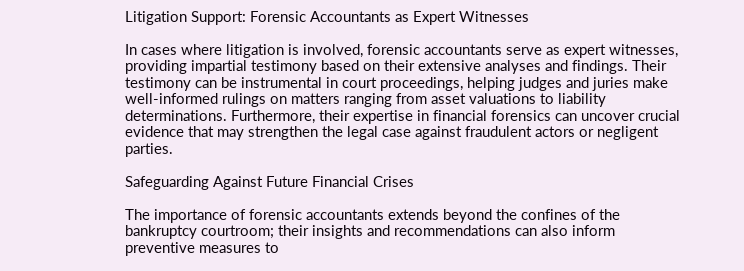Litigation Support: Forensic Accountants as Expert Witnesses

In cases where litigation is involved, forensic accountants serve as expert witnesses, providing impartial testimony based on their extensive analyses and findings. Their testimony can be instrumental in court proceedings, helping judges and juries make well-informed rulings on matters ranging from asset valuations to liability determinations. Furthermore, their expertise in financial forensics can uncover crucial evidence that may strengthen the legal case against fraudulent actors or negligent parties.

Safeguarding Against Future Financial Crises

The importance of forensic accountants extends beyond the confines of the bankruptcy courtroom; their insights and recommendations can also inform preventive measures to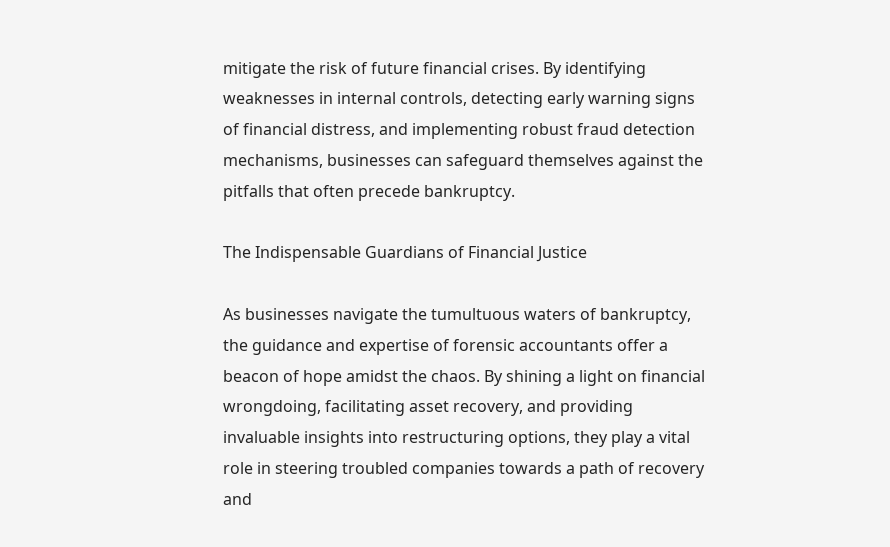mitigate the risk of future financial crises. By identifying weaknesses in internal controls, detecting early warning signs of financial distress, and implementing robust fraud detection mechanisms, businesses can safeguard themselves against the pitfalls that often precede bankruptcy.

The Indispensable Guardians of Financial Justice

As businesses navigate the tumultuous waters of bankruptcy, the guidance and expertise of forensic accountants offer a beacon of hope amidst the chaos. By shining a light on financial wrongdoing, facilitating asset recovery, and providing invaluable insights into restructuring options, they play a vital role in steering troubled companies towards a path of recovery and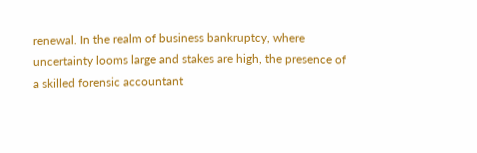renewal. In the realm of business bankruptcy, where uncertainty looms large and stakes are high, the presence of a skilled forensic accountant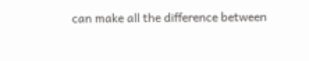can make all the difference between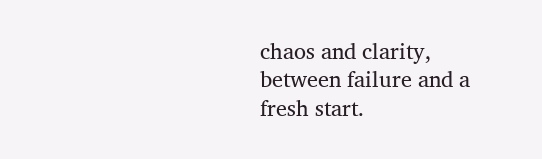chaos and clarity, between failure and a fresh start.